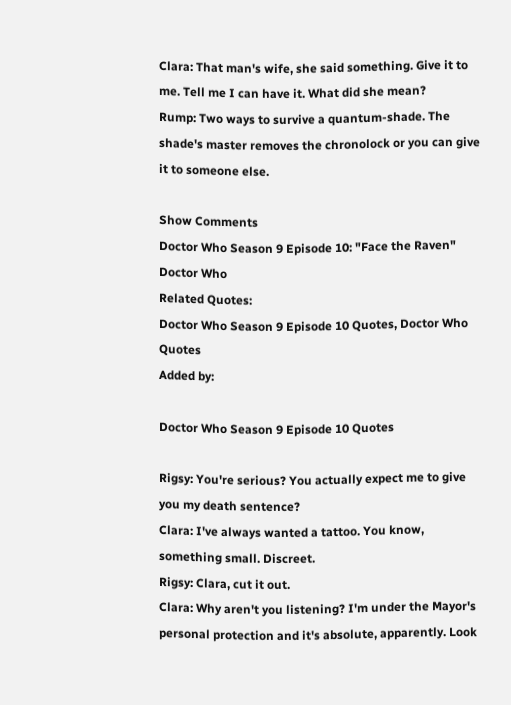Clara: That man's wife, she said something. Give it to me. Tell me I can have it. What did she mean?
Rump: Two ways to survive a quantum-shade. The shade's master removes the chronolock or you can give it to someone else.

Show Comments
Doctor Who Season 9 Episode 10: "Face the Raven"
Doctor Who
Related Quotes:
Doctor Who Season 9 Episode 10 Quotes, Doctor Who Quotes
Added by:

Doctor Who Season 9 Episode 10 Quotes

Rigsy: You're serious? You actually expect me to give you my death sentence?
Clara: I've always wanted a tattoo. You know, something small. Discreet.
Rigsy: Clara, cut it out.
Clara: Why aren't you listening? I'm under the Mayor's personal protection and it's absolute, apparently. Look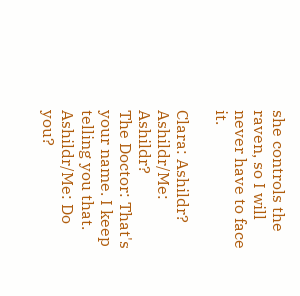she controls the raven, so I will never have to face it.

Clara: Ashildr?
Ashildr/Me: Ashildr?
The Doctor: That's your name. I keep telling you that.
Ashildr/Me: Do you?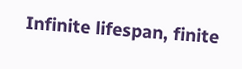Infinite lifespan, finite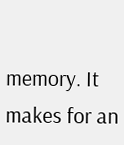memory. It makes for an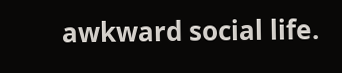awkward social life.